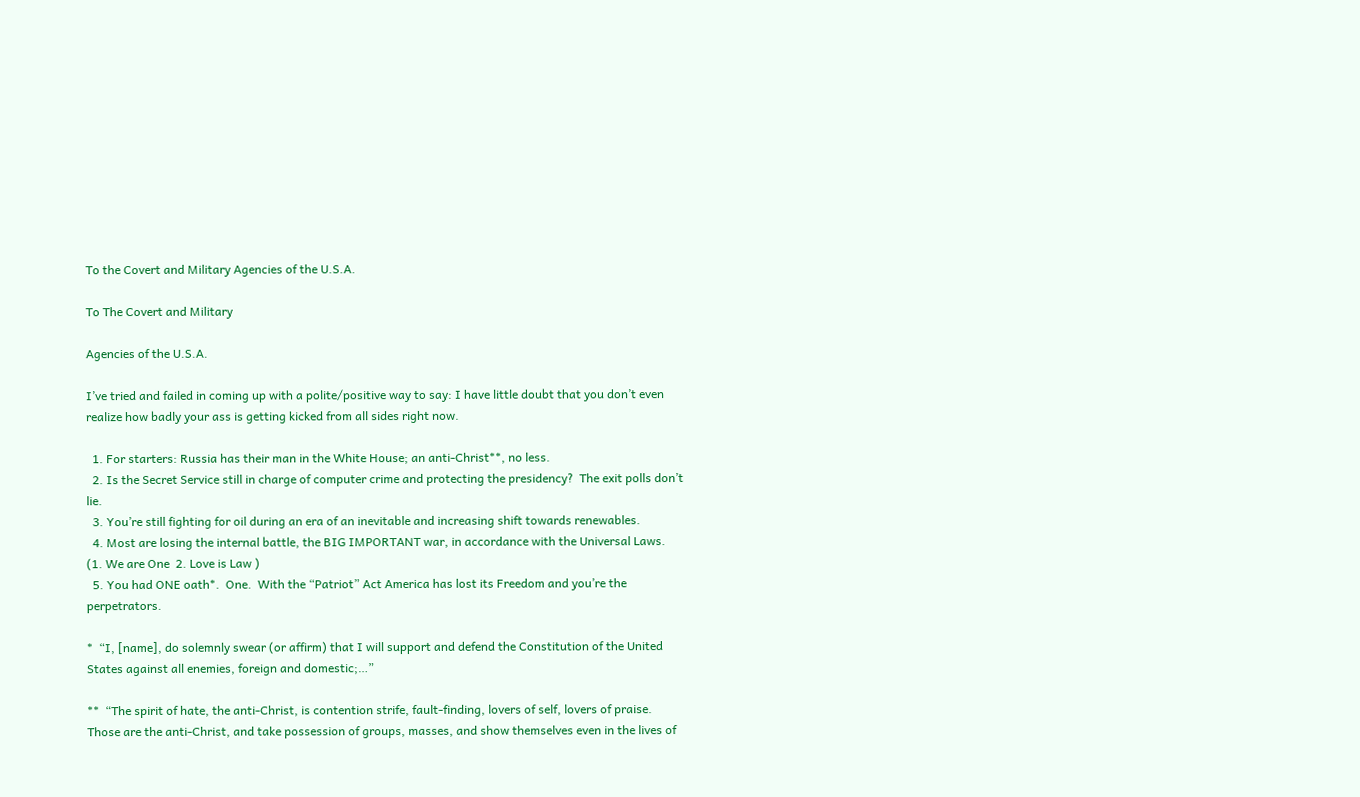To the Covert and Military Agencies of the U.S.A.

To The Covert and Military

Agencies of the U.S.A.

I’ve tried and failed in coming up with a polite/positive way to say: I have little doubt that you don’t even realize how badly your ass is getting kicked from all sides right now.

  1. For starters: Russia has their man in the White House; an anti-Christ**, no less.
  2. Is the Secret Service still in charge of computer crime and protecting the presidency?  The exit polls don’t lie.
  3. You’re still fighting for oil during an era of an inevitable and increasing shift towards renewables.
  4. Most are losing the internal battle, the BIG IMPORTANT war, in accordance with the Universal Laws.  (1. We are One  2. Love is Law )
  5. You had ONE oath*.  One.  With the “Patriot” Act America has lost its Freedom and you’re the perpetrators.

*  “I, [name], do solemnly swear (or affirm) that I will support and defend the Constitution of the United States against all enemies, foreign and domestic;…”

**  “The spirit of hate, the anti-Christ, is contention strife, fault-finding, lovers of self, lovers of praise. Those are the anti-Christ, and take possession of groups, masses, and show themselves even in the lives of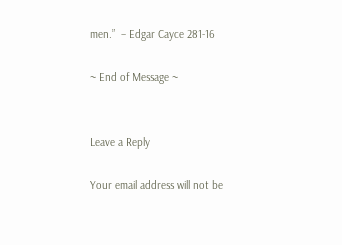men.”  – Edgar Cayce 281-16

~ End of Message ~


Leave a Reply

Your email address will not be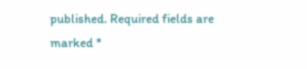published. Required fields are marked *